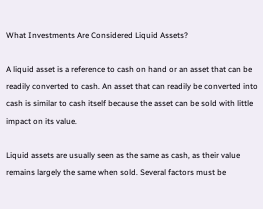What Investments Are Considered Liquid Assets?

A liquid asset is a reference to cash on hand or an asset that can be readily converted to cash. An asset that can readily be converted into cash is similar to cash itself because the asset can be sold with little impact on its value.

Liquid assets are usually seen as the same as cash, as their value remains largely the same when sold. Several factors must be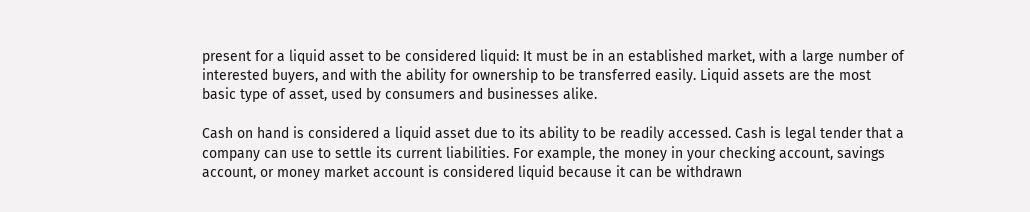present for a liquid asset to be considered liquid: It must be in an established market, with a large number of interested buyers, and with the ability for ownership to be transferred easily. Liquid assets are the most basic type of asset, used by consumers and businesses alike.

Cash on hand is considered a liquid asset due to its ability to be readily accessed. Cash is legal tender that a company can use to settle its current liabilities. For example, the money in your checking account, savings account, or money market account is considered liquid because it can be withdrawn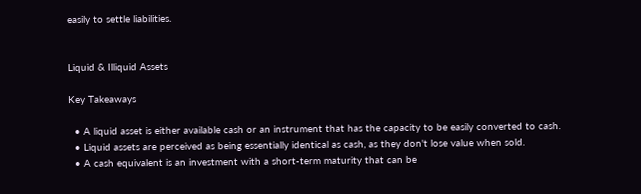easily to settle liabilities.


Liquid & Illiquid Assets

Key Takeaways

  • A liquid asset is either available cash or an instrument that has the capacity to be easily converted to cash.
  • Liquid assets are perceived as being essentially identical as cash, as they don't lose value when sold.
  • A cash equivalent is an investment with a short-term maturity that can be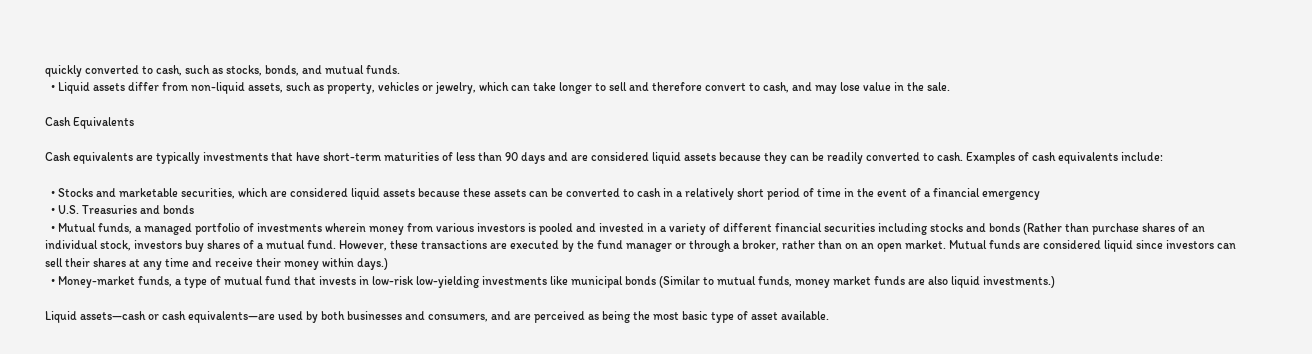quickly converted to cash, such as stocks, bonds, and mutual funds.
  • Liquid assets differ from non-liquid assets, such as property, vehicles or jewelry, which can take longer to sell and therefore convert to cash, and may lose value in the sale.

Cash Equivalents

Cash equivalents are typically investments that have short-term maturities of less than 90 days and are considered liquid assets because they can be readily converted to cash. Examples of cash equivalents include:

  • Stocks and marketable securities, which are considered liquid assets because these assets can be converted to cash in a relatively short period of time in the event of a financial emergency
  • U.S. Treasuries and bonds
  • Mutual funds, a managed portfolio of investments wherein money from various investors is pooled and invested in a variety of different financial securities including stocks and bonds (Rather than purchase shares of an individual stock, investors buy shares of a mutual fund. However, these transactions are executed by the fund manager or through a broker, rather than on an open market. Mutual funds are considered liquid since investors can sell their shares at any time and receive their money within days.)
  • Money-market funds, a type of mutual fund that invests in low-risk low-yielding investments like municipal bonds (Similar to mutual funds, money market funds are also liquid investments.)

Liquid assets—cash or cash equivalents—are used by both businesses and consumers, and are perceived as being the most basic type of asset available.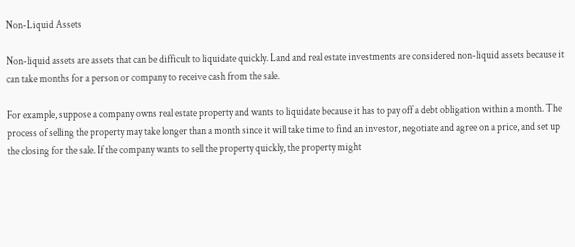Non-Liquid Assets

Non-liquid assets are assets that can be difficult to liquidate quickly. Land and real estate investments are considered non-liquid assets because it can take months for a person or company to receive cash from the sale.

For example, suppose a company owns real estate property and wants to liquidate because it has to pay off a debt obligation within a month. The process of selling the property may take longer than a month since it will take time to find an investor, negotiate and agree on a price, and set up the closing for the sale. If the company wants to sell the property quickly, the property might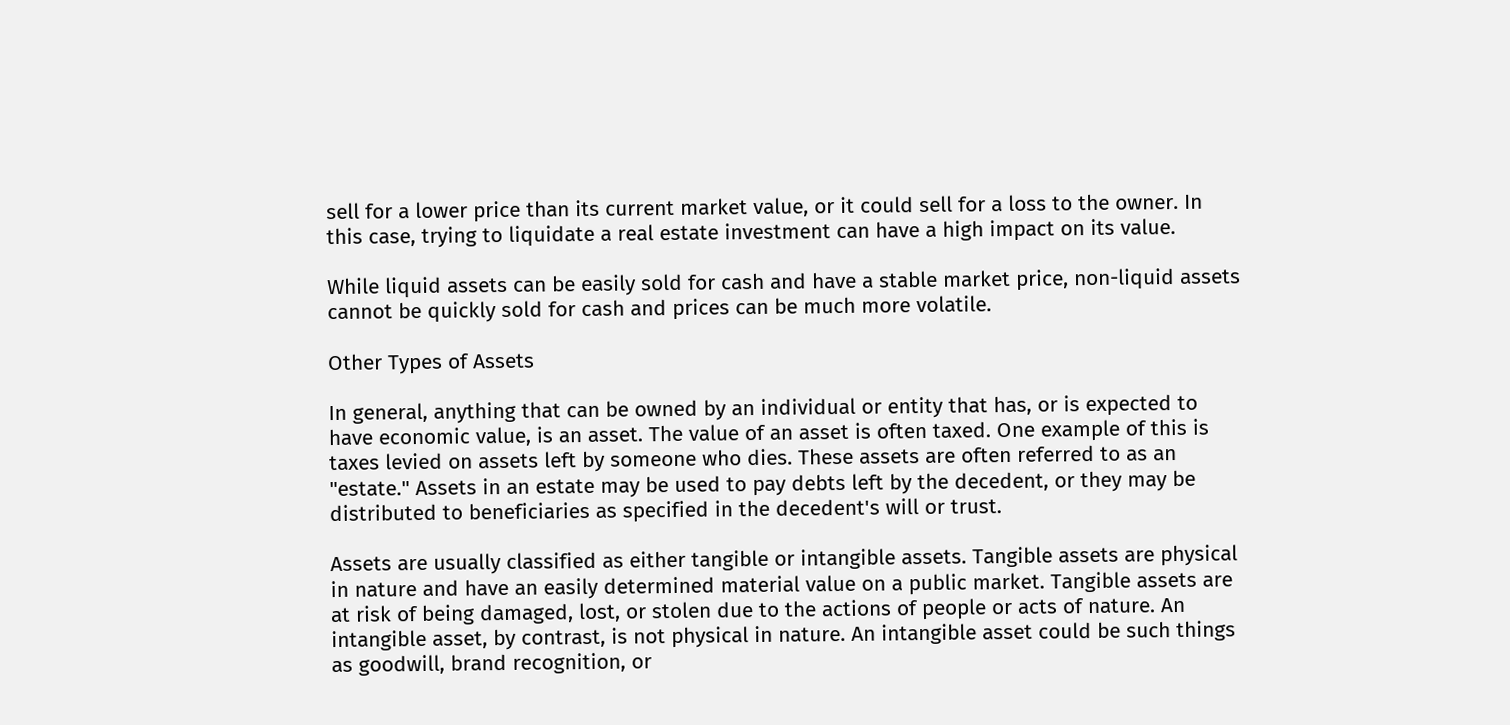sell for a lower price than its current market value, or it could sell for a loss to the owner. In this case, trying to liquidate a real estate investment can have a high impact on its value.

While liquid assets can be easily sold for cash and have a stable market price, non-liquid assets cannot be quickly sold for cash and prices can be much more volatile.

Other Types of Assets

In general, anything that can be owned by an individual or entity that has, or is expected to have economic value, is an asset. The value of an asset is often taxed. One example of this is taxes levied on assets left by someone who dies. These assets are often referred to as an "estate." Assets in an estate may be used to pay debts left by the decedent, or they may be distributed to beneficiaries as specified in the decedent's will or trust.

Assets are usually classified as either tangible or intangible assets. Tangible assets are physical in nature and have an easily determined material value on a public market. Tangible assets are at risk of being damaged, lost, or stolen due to the actions of people or acts of nature. An intangible asset, by contrast, is not physical in nature. An intangible asset could be such things as goodwill, brand recognition, or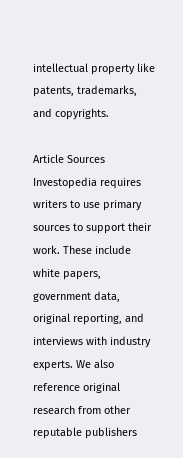intellectual property like patents, trademarks, and copyrights.

Article Sources
Investopedia requires writers to use primary sources to support their work. These include white papers, government data, original reporting, and interviews with industry experts. We also reference original research from other reputable publishers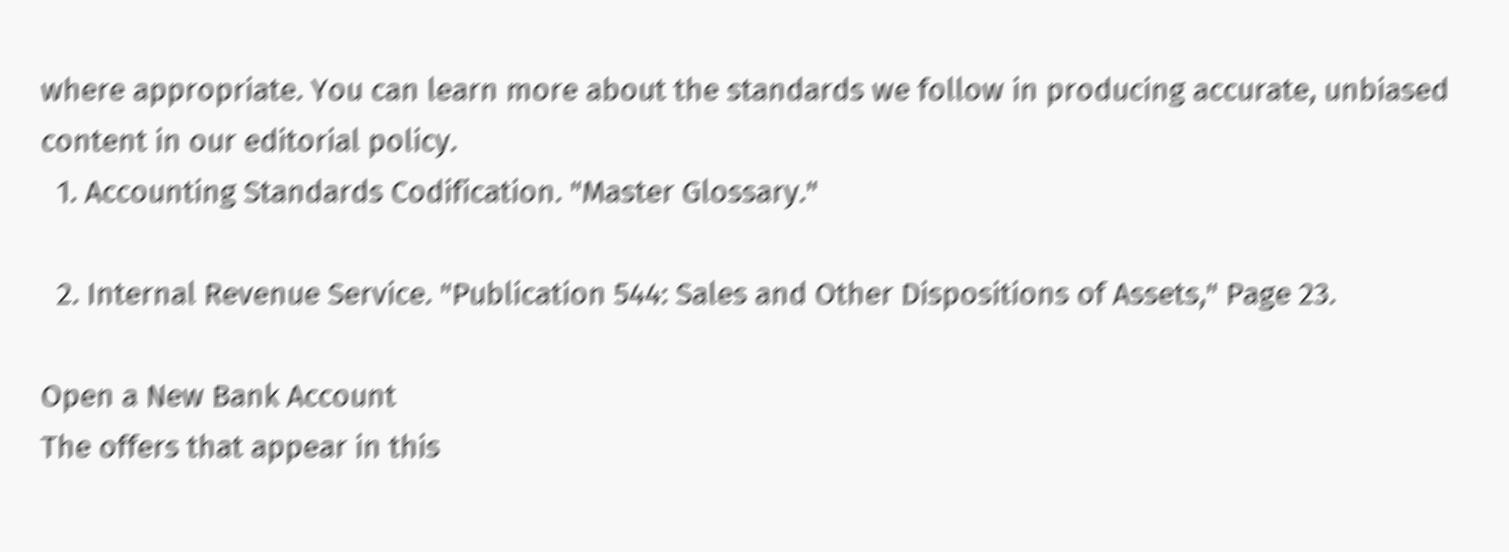where appropriate. You can learn more about the standards we follow in producing accurate, unbiased content in our editorial policy.
  1. Accounting Standards Codification. "Master Glossary."

  2. Internal Revenue Service. "Publication 544: Sales and Other Dispositions of Assets," Page 23.

Open a New Bank Account
The offers that appear in this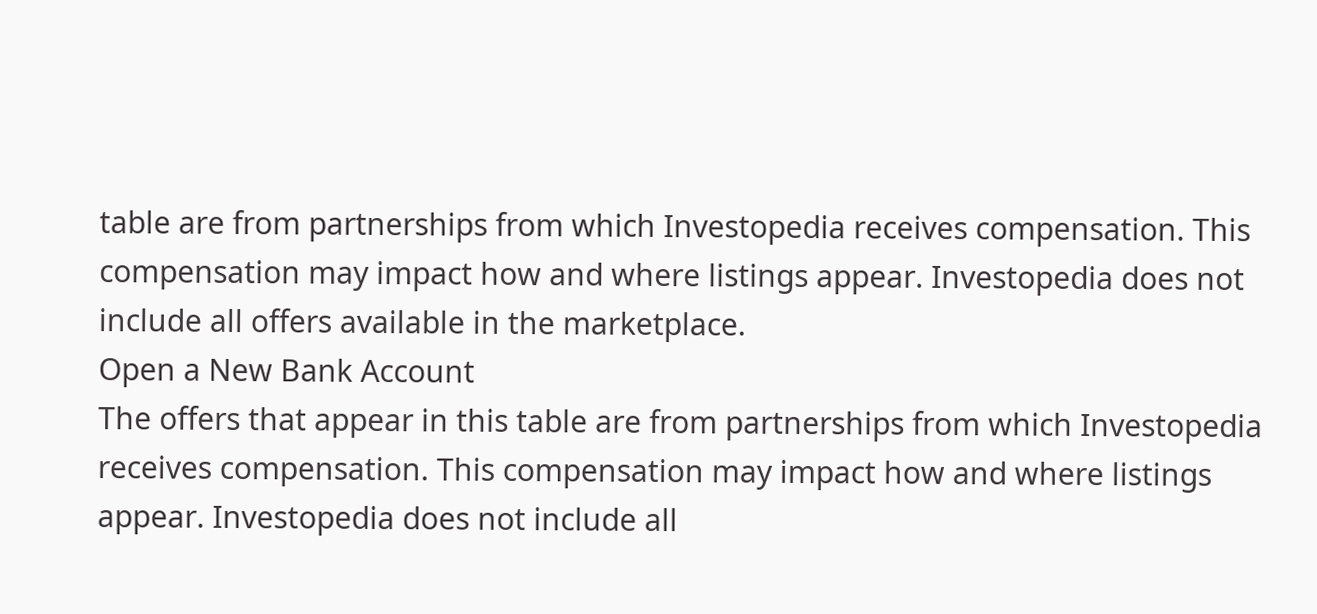table are from partnerships from which Investopedia receives compensation. This compensation may impact how and where listings appear. Investopedia does not include all offers available in the marketplace.
Open a New Bank Account
The offers that appear in this table are from partnerships from which Investopedia receives compensation. This compensation may impact how and where listings appear. Investopedia does not include all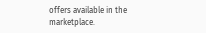offers available in the marketplace.